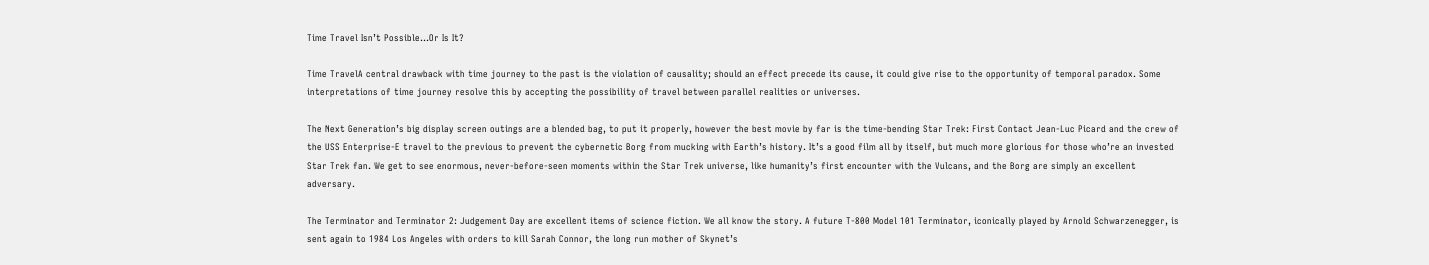Time Travel Isn’t Possible…Or Is It?

Time TravelA central drawback with time journey to the past is the violation of causality; should an effect precede its cause, it could give rise to the opportunity of temporal paradox. Some interpretations of time journey resolve this by accepting the possibility of travel between parallel realities or universes.

The Next Generation’s big display screen outings are a blended bag, to put it properly, however the best movie by far is the time-bending Star Trek: First Contact Jean-Luc Picard and the crew of the USS Enterprise-E travel to the previous to prevent the cybernetic Borg from mucking with Earth’s history. It’s a good film all by itself, but much more glorious for those who’re an invested Star Trek fan. We get to see enormous, never-before-seen moments within the Star Trek universe, like humanity’s first encounter with the Vulcans, and the Borg are simply an excellent adversary.

The Terminator and Terminator 2: Judgement Day are excellent items of science fiction. We all know the story. A future T-800 Model 101 Terminator, iconically played by Arnold Schwarzenegger, is sent again to 1984 Los Angeles with orders to kill Sarah Connor, the long run mother of Skynet’s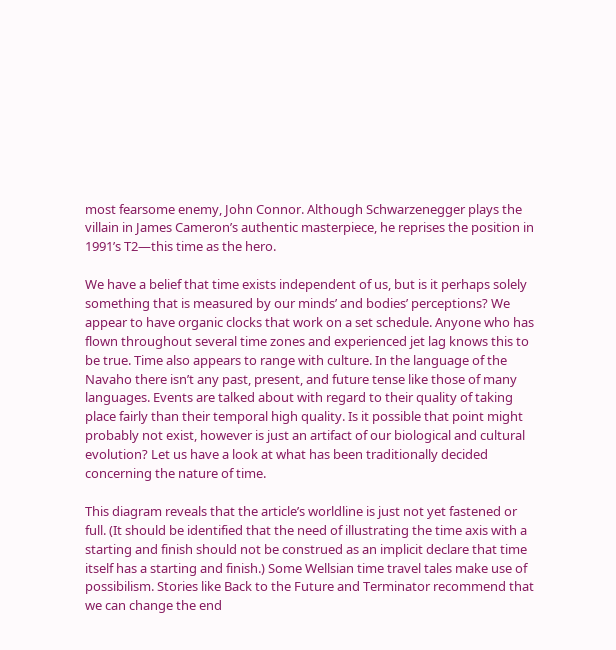most fearsome enemy, John Connor. Although Schwarzenegger plays the villain in James Cameron’s authentic masterpiece, he reprises the position in 1991’s T2—this time as the hero.

We have a belief that time exists independent of us, but is it perhaps solely something that is measured by our minds’ and bodies’ perceptions? We appear to have organic clocks that work on a set schedule. Anyone who has flown throughout several time zones and experienced jet lag knows this to be true. Time also appears to range with culture. In the language of the Navaho there isn’t any past, present, and future tense like those of many languages. Events are talked about with regard to their quality of taking place fairly than their temporal high quality. Is it possible that point might probably not exist, however is just an artifact of our biological and cultural evolution? Let us have a look at what has been traditionally decided concerning the nature of time.

This diagram reveals that the article’s worldline is just not yet fastened or full. (It should be identified that the need of illustrating the time axis with a starting and finish should not be construed as an implicit declare that time itself has a starting and finish.) Some Wellsian time travel tales make use of possibilism. Stories like Back to the Future and Terminator recommend that we can change the end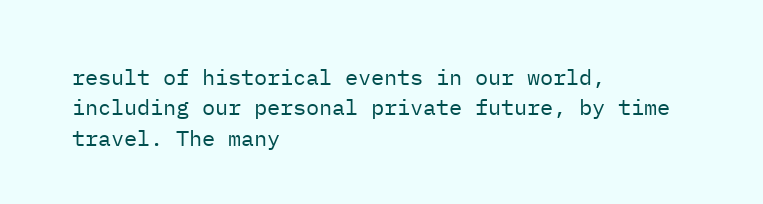result of historical events in our world, including our personal private future, by time travel. The many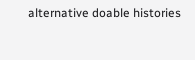alternative doable histories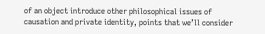of an object introduce other philosophical issues of causation and private identity, points that we’ll consider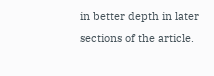in better depth in later sections of the article.